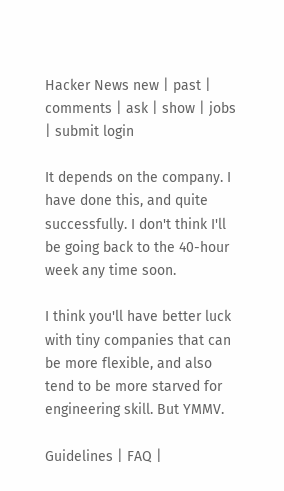Hacker News new | past | comments | ask | show | jobs | submit login

It depends on the company. I have done this, and quite successfully. I don't think I'll be going back to the 40-hour week any time soon.

I think you'll have better luck with tiny companies that can be more flexible, and also tend to be more starved for engineering skill. But YMMV.

Guidelines | FAQ |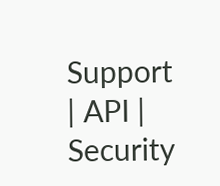Support | API | Security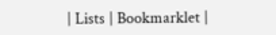| Lists | Bookmarklet |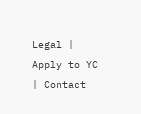Legal | Apply to YC | Contact